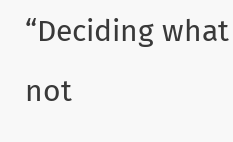“Deciding what not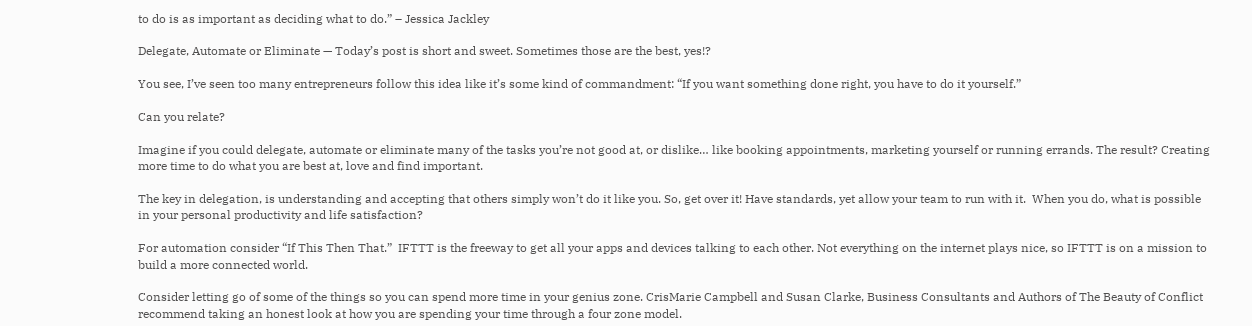to do is as important as deciding what to do.” – Jessica Jackley

Delegate, Automate or Eliminate — Today’s post is short and sweet. Sometimes those are the best, yes!?

You see, I’ve seen too many entrepreneurs follow this idea like it’s some kind of commandment: “If you want something done right, you have to do it yourself.”

Can you relate?

Imagine if you could delegate, automate or eliminate many of the tasks you’re not good at, or dislike… like booking appointments, marketing yourself or running errands. The result? Creating more time to do what you are best at, love and find important.

The key in delegation, is understanding and accepting that others simply won’t do it like you. So, get over it! Have standards, yet allow your team to run with it.  When you do, what is possible in your personal productivity and life satisfaction?

For automation consider “If This Then That.”  IFTTT is the freeway to get all your apps and devices talking to each other. Not everything on the internet plays nice, so IFTTT is on a mission to build a more connected world.

Consider letting go of some of the things so you can spend more time in your genius zone. CrisMarie Campbell and Susan Clarke, Business Consultants and Authors of The Beauty of Conflict recommend taking an honest look at how you are spending your time through a four zone model.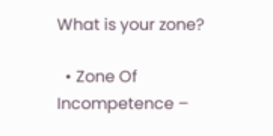What is your zone?

  • Zone Of Incompetence –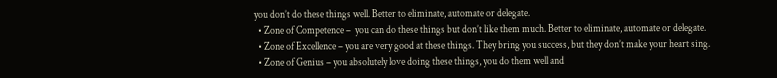you don’t do these things well. Better to eliminate, automate or delegate.
  • Zone of Competence –  you can do these things but don’t like them much. Better to eliminate, automate or delegate.
  • Zone of Excellence – you are very good at these things. They bring you success, but they don’t make your heart sing.
  • Zone of Genius – you absolutely love doing these things, you do them well and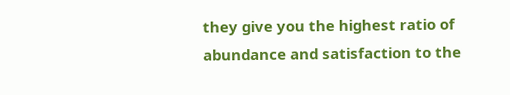they give you the highest ratio of abundance and satisfaction to the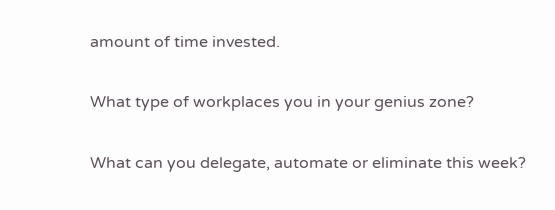amount of time invested.

What type of workplaces you in your genius zone?

What can you delegate, automate or eliminate this week?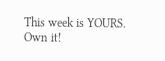This week is YOURS. Own it!